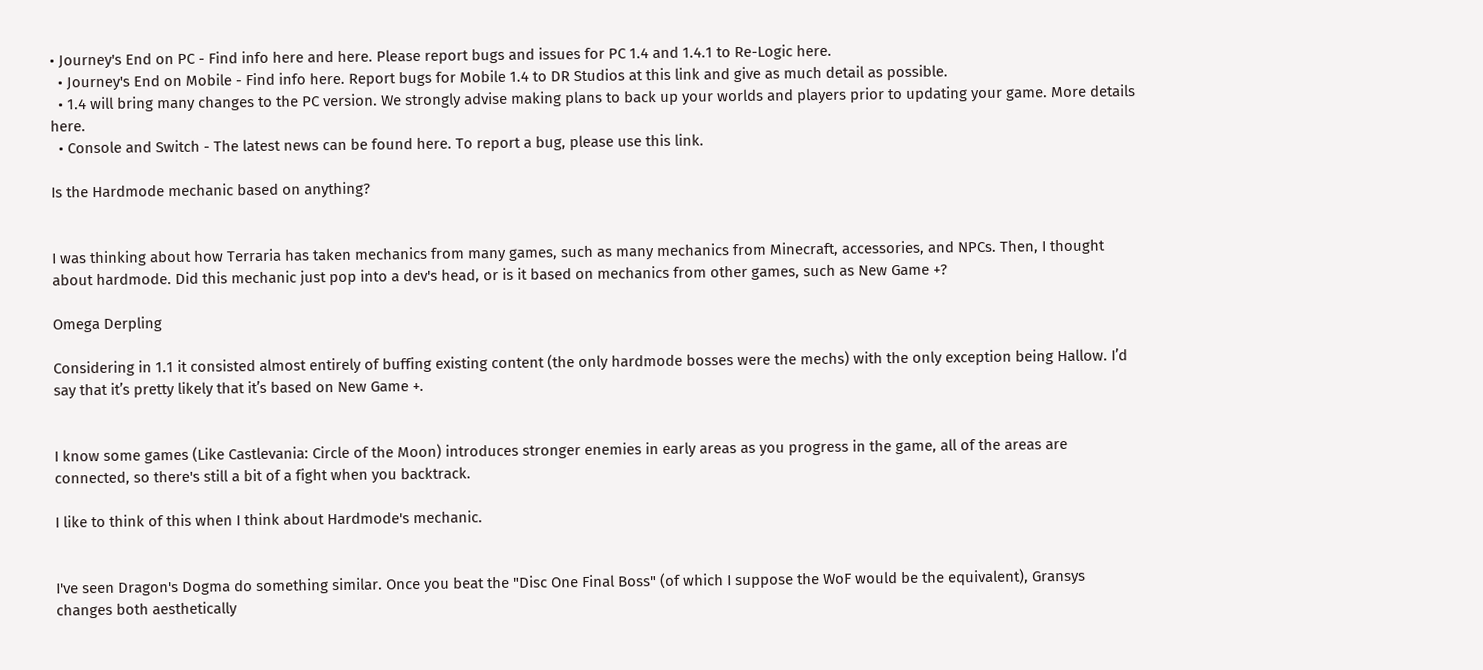• Journey's End on PC - Find info here and here. Please report bugs and issues for PC 1.4 and 1.4.1 to Re-Logic here.
  • Journey's End on Mobile - Find info here. Report bugs for Mobile 1.4 to DR Studios at this link and give as much detail as possible.
  • 1.4 will bring many changes to the PC version. We strongly advise making plans to back up your worlds and players prior to updating your game. More details here.
  • Console and Switch - The latest news can be found here. To report a bug, please use this link.

Is the Hardmode mechanic based on anything?


I was thinking about how Terraria has taken mechanics from many games, such as many mechanics from Minecraft, accessories, and NPCs. Then, I thought about hardmode. Did this mechanic just pop into a dev's head, or is it based on mechanics from other games, such as New Game +?

Omega Derpling

Considering in 1.1 it consisted almost entirely of buffing existing content (the only hardmode bosses were the mechs) with the only exception being Hallow. I’d say that it’s pretty likely that it’s based on New Game +.


I know some games (Like Castlevania: Circle of the Moon) introduces stronger enemies in early areas as you progress in the game, all of the areas are connected, so there's still a bit of a fight when you backtrack.

I like to think of this when I think about Hardmode's mechanic.


I've seen Dragon's Dogma do something similar. Once you beat the "Disc One Final Boss" (of which I suppose the WoF would be the equivalent), Gransys changes both aesthetically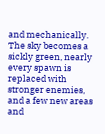and mechanically. The sky becomes a sickly green, nearly every spawn is replaced with stronger enemies, and a few new areas and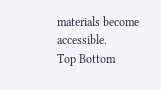materials become accessible.
Top Bottom